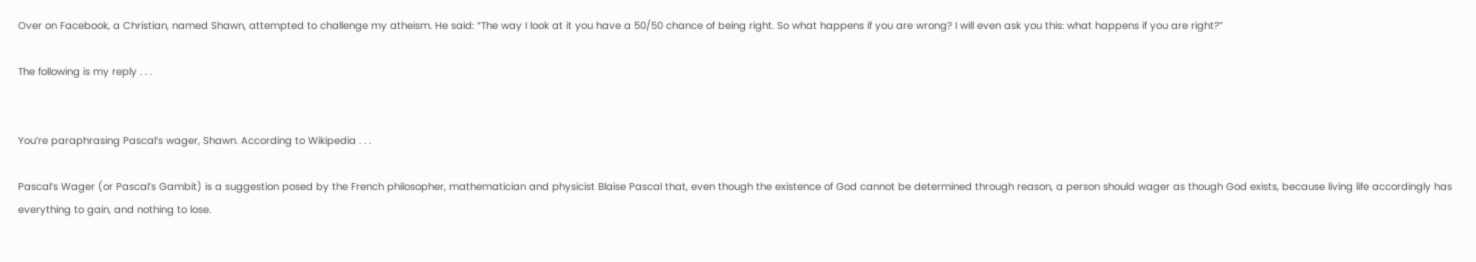Over on Facebook, a Christian, named Shawn, attempted to challenge my atheism. He said: “The way I look at it you have a 50/50 chance of being right. So what happens if you are wrong? I will even ask you this: what happens if you are right?”

The following is my reply . . .


You’re paraphrasing Pascal’s wager, Shawn. According to Wikipedia . . .

Pascal’s Wager (or Pascal’s Gambit) is a suggestion posed by the French philosopher, mathematician and physicist Blaise Pascal that, even though the existence of God cannot be determined through reason, a person should wager as though God exists, because living life accordingly has everything to gain, and nothing to lose.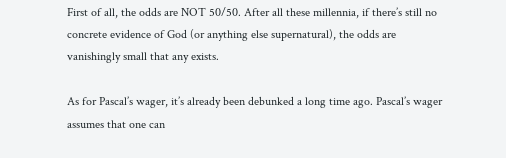First of all, the odds are NOT 50/50. After all these millennia, if there’s still no concrete evidence of God (or anything else supernatural), the odds are vanishingly small that any exists.

As for Pascal’s wager, it’s already been debunked a long time ago. Pascal’s wager assumes that one can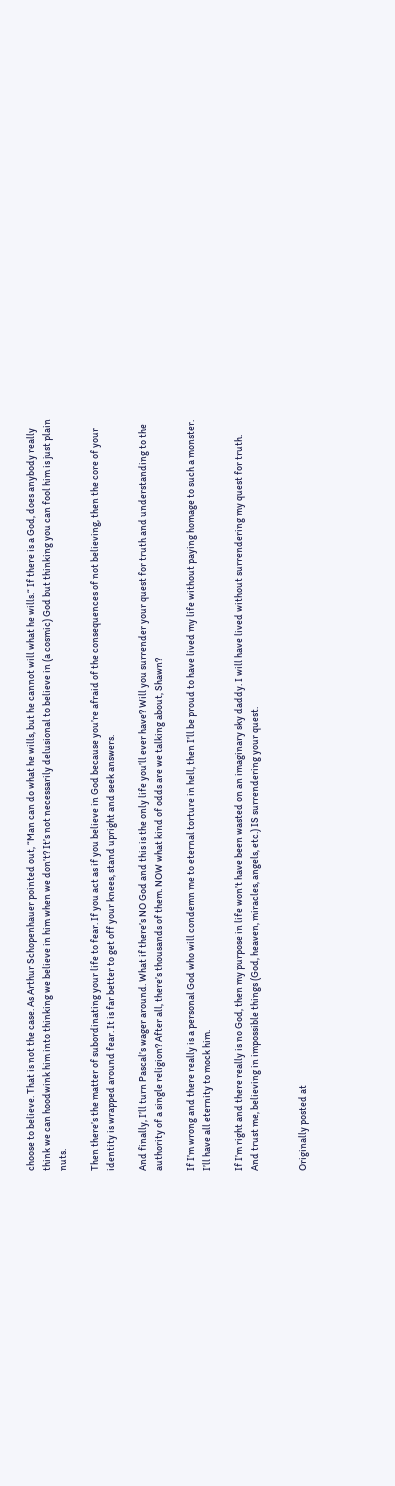choose to believe. That is not the case. As Arthur Schopenhauer pointed out, “Man can do what he wills, but he cannot will what he wills.“ If there is a God, does anybody really think we can hoodwink him into thinking we believe in him when we don’t? It’s not necessarily delusional to believe in (a cosmic) God but thinking you can fool him is just plain nuts.

Then there’s the matter of subordinating your life to fear. If you act as if you believe in God because you’re afraid of the consequences of not believing, then the core of your identity is wrapped around fear. It is far better to get off your knees, stand upright and seek answers.

And finally, I’ll turn Pascal’s wager around. What if there’s NO God and this is the only life you’ll ever have? Will you surrender your quest for truth and understanding to the authority of a single religion? After all, there’s thousands of them. NOW what kind of odds are we talking about, Shawn?

If I’m wrong and there really is a personal God who will condemn me to eternal torture in hell, then I’ll be proud to have lived my life without paying homage to such a monster. I’ll have all eternity to mock him.

If I’m right and there really is no God, then my purpose in life won’t have been wasted on an imaginary sky daddy. I will have lived without surrendering my quest for truth. And trust me, believing in impossible things (God, heaven, miracles, angels, etc.) IS surrendering your quest.


Originally posted at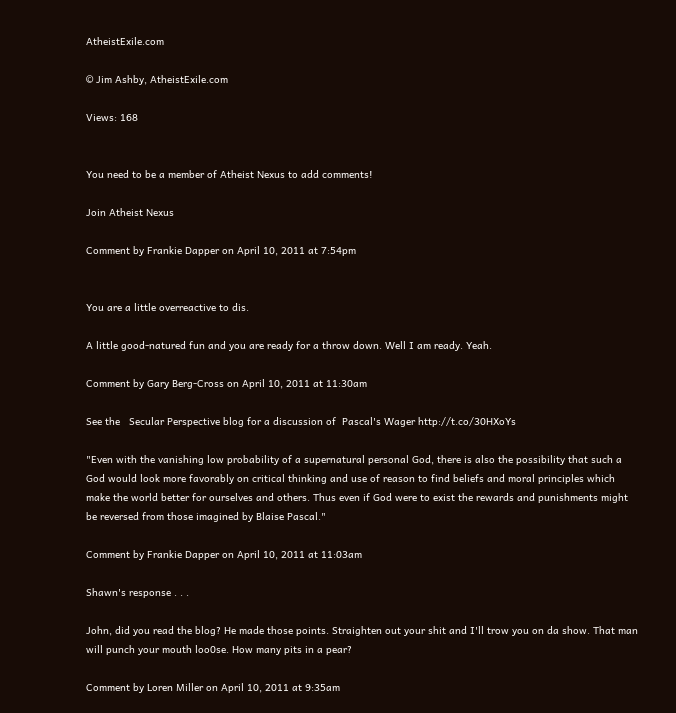AtheistExile.com

© Jim Ashby, AtheistExile.com

Views: 168


You need to be a member of Atheist Nexus to add comments!

Join Atheist Nexus

Comment by Frankie Dapper on April 10, 2011 at 7:54pm


You are a little overreactive to dis.

A little good-natured fun and you are ready for a throw down. Well I am ready. Yeah.

Comment by Gary Berg-Cross on April 10, 2011 at 11:30am

See the   Secular Perspective blog for a discussion of  Pascal's Wager http://t.co/30HXoYs

"Even with the vanishing low probability of a supernatural personal God, there is also the possibility that such a God would look more favorably on critical thinking and use of reason to find beliefs and moral principles which make the world better for ourselves and others. Thus even if God were to exist the rewards and punishments might be reversed from those imagined by Blaise Pascal."

Comment by Frankie Dapper on April 10, 2011 at 11:03am

Shawn's response . . .

John, did you read the blog? He made those points. Straighten out your shit and I'll trow you on da show. That man will punch your mouth loo0se. How many pits in a pear?

Comment by Loren Miller on April 10, 2011 at 9:35am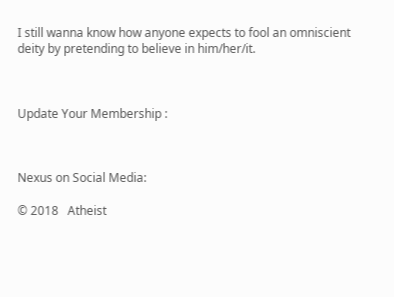I still wanna know how anyone expects to fool an omniscient deity by pretending to believe in him/her/it.



Update Your Membership :



Nexus on Social Media:

© 2018   Atheist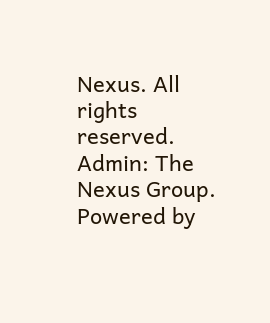Nexus. All rights reserved. Admin: The Nexus Group.   Powered by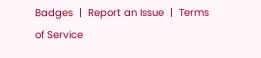Badges  |  Report an Issue  |  Terms of Service